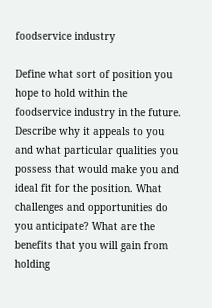foodservice industry

Define what sort of position you hope to hold within the foodservice industry in the future. Describe why it appeals to you and what particular qualities you possess that would make you and ideal fit for the position. What challenges and opportunities do you anticipate? What are the benefits that you will gain from holding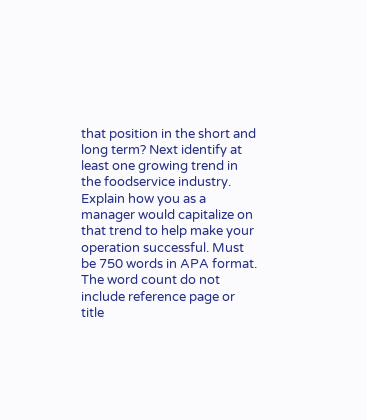that position in the short and long term? Next identify at least one growing trend in the foodservice industry. Explain how you as a manager would capitalize on that trend to help make your operation successful. Must be 750 words in APA format. The word count do not include reference page or title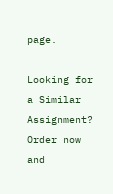page.

Looking for a Similar Assignment? Order now and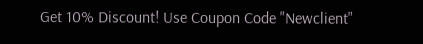Get 10% Discount! Use Coupon Code "Newclient"